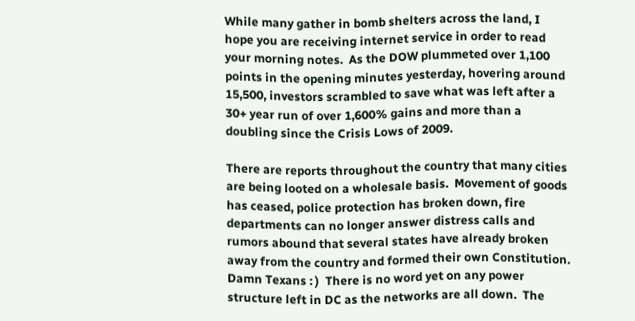While many gather in bomb shelters across the land, I hope you are receiving internet service in order to read your morning notes.  As the DOW plummeted over 1,100 points in the opening minutes yesterday, hovering around 15,500, investors scrambled to save what was left after a 30+ year run of over 1,600% gains and more than a doubling since the Crisis Lows of 2009.

There are reports throughout the country that many cities are being looted on a wholesale basis.  Movement of goods has ceased, police protection has broken down, fire departments can no longer answer distress calls and rumors abound that several states have already broken away from the country and formed their own Constitution.  Damn Texans : )  There is no word yet on any power structure left in DC as the networks are all down.  The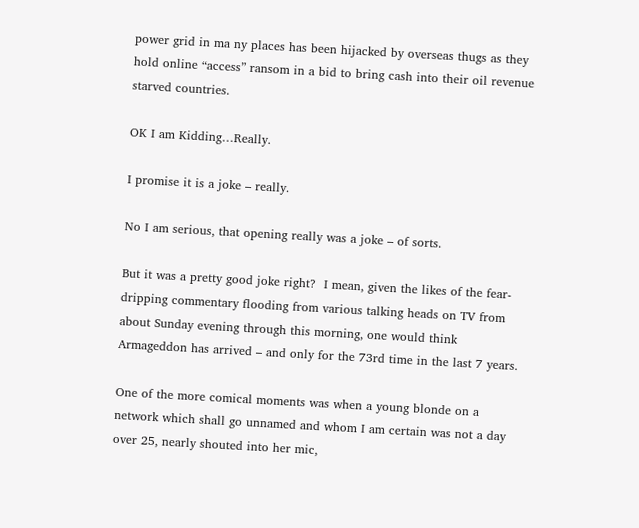power grid in ma ny places has been hijacked by overseas thugs as they hold online “access” ransom in a bid to bring cash into their oil revenue starved countries.

OK I am Kidding…Really.

I promise it is a joke – really.

No I am serious, that opening really was a joke – of sorts.

But it was a pretty good joke right?  I mean, given the likes of the fear-dripping commentary flooding from various talking heads on TV from about Sunday evening through this morning, one would think Armageddon has arrived – and only for the 73rd time in the last 7 years.

One of the more comical moments was when a young blonde on a network which shall go unnamed and whom I am certain was not a day over 25, nearly shouted into her mic,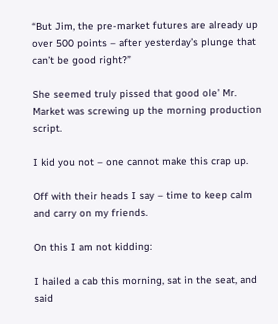“But Jim, the pre-market futures are already up over 500 points – after yesterday’s plunge that can’t be good right?”

She seemed truly pissed that good ole’ Mr. Market was screwing up the morning production script.

I kid you not – one cannot make this crap up.

Off with their heads I say – time to keep calm and carry on my friends.

On this I am not kidding:

I hailed a cab this morning, sat in the seat, and said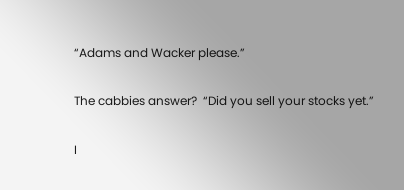“Adams and Wacker please.”

The cabbies answer?  “Did you sell your stocks yet.”

I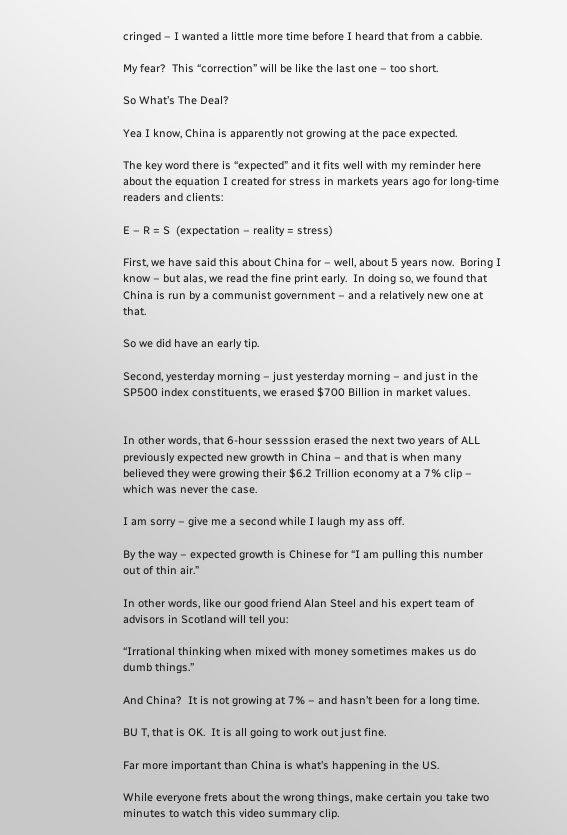cringed – I wanted a little more time before I heard that from a cabbie.

My fear?  This “correction” will be like the last one – too short.

So What’s The Deal?

Yea I know, China is apparently not growing at the pace expected.

The key word there is “expected” and it fits well with my reminder here about the equation I created for stress in markets years ago for long-time readers and clients:

E – R = S  (expectation – reality = stress)

First, we have said this about China for – well, about 5 years now.  Boring I know – but alas, we read the fine print early.  In doing so, we found that China is run by a communist government – and a relatively new one at that.

So we did have an early tip.

Second, yesterday morning – just yesterday morning – and just in the SP500 index constituents, we erased $700 Billion in market values.


In other words, that 6-hour sesssion erased the next two years of ALL previously expected new growth in China – and that is when many believed they were growing their $6.2 Trillion economy at a 7% clip – which was never the case.

I am sorry – give me a second while I laugh my ass off.

By the way – expected growth is Chinese for “I am pulling this number out of thin air.”

In other words, like our good friend Alan Steel and his expert team of advisors in Scotland will tell you:

“Irrational thinking when mixed with money sometimes makes us do dumb things.”

And China?  It is not growing at 7% – and hasn’t been for a long time.

BU T, that is OK.  It is all going to work out just fine.

Far more important than China is what’s happening in the US.

While everyone frets about the wrong things, make certain you take two minutes to watch this video summary clip.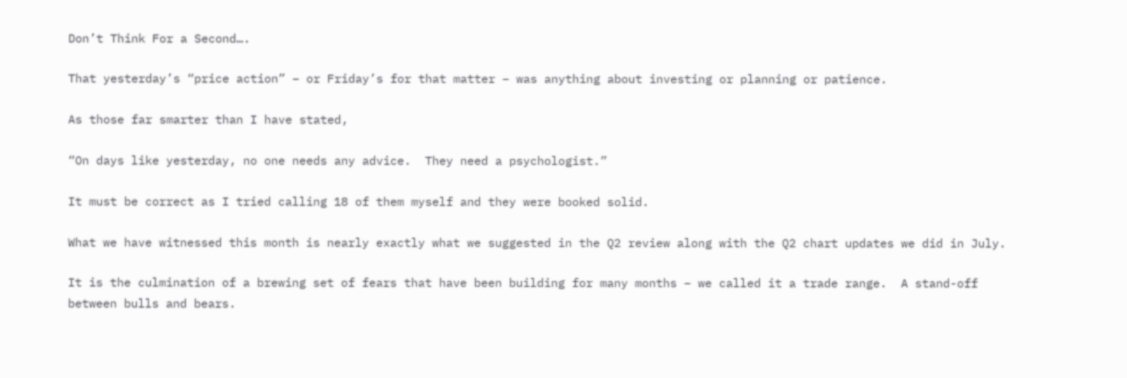Don’t Think For a Second….

That yesterday’s “price action” – or Friday’s for that matter – was anything about investing or planning or patience.

As those far smarter than I have stated,

“On days like yesterday, no one needs any advice.  They need a psychologist.”

It must be correct as I tried calling 18 of them myself and they were booked solid.

What we have witnessed this month is nearly exactly what we suggested in the Q2 review along with the Q2 chart updates we did in July.

It is the culmination of a brewing set of fears that have been building for many months – we called it a trade range.  A stand-off between bulls and bears.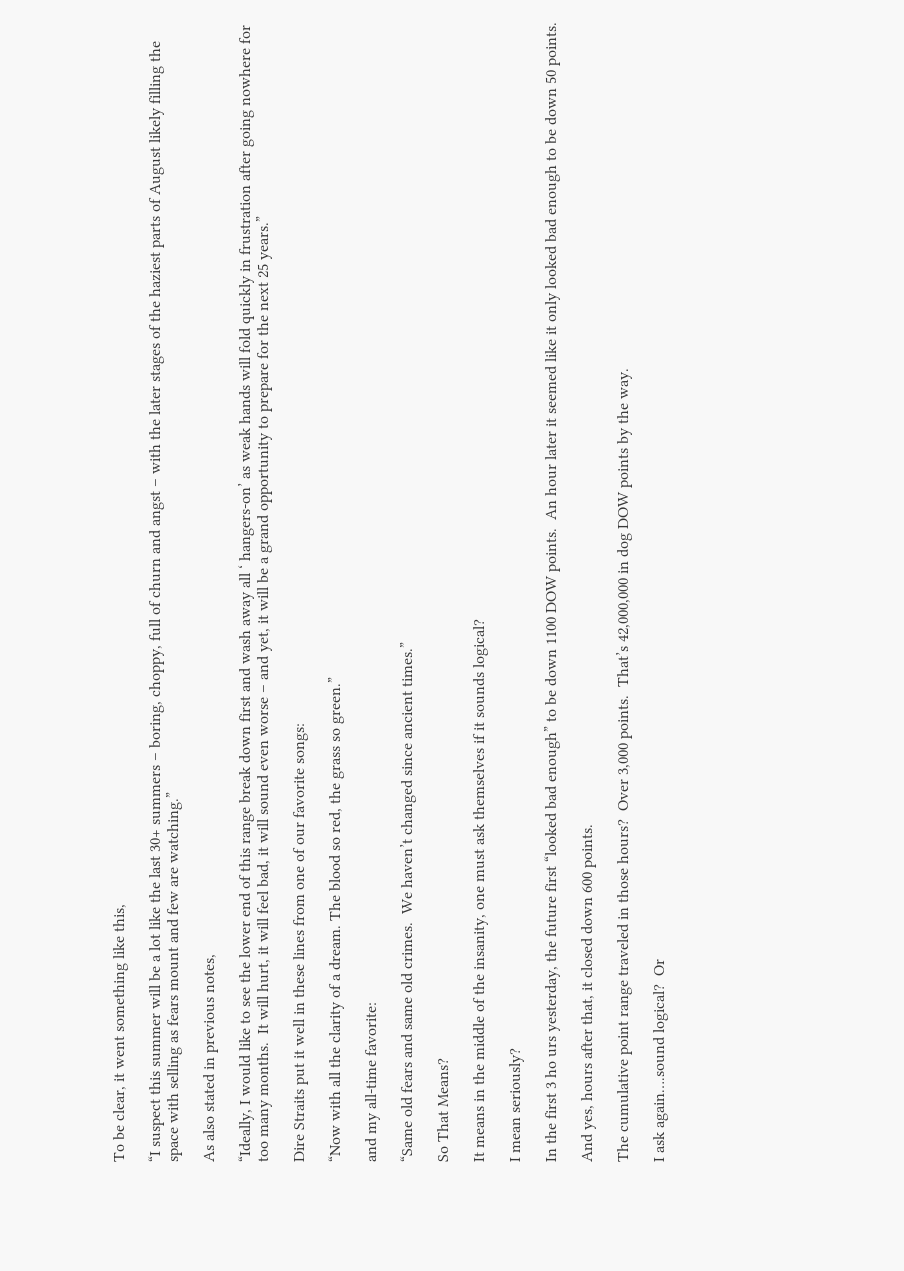To be clear, it went something like this,

“I suspect this summer will be a lot like the last 30+ summers – boring, choppy, full of churn and angst – with the later stages of the haziest parts of August likely filling the space with selling as fears mount and few are watching.”

As also stated in previous notes,

“Ideally, I would like to see the lower end of this range break down first and wash away all ‘ hangers-on’ as weak hands will fold quickly in frustration after going nowhere for too many months.  It will hurt, it will feel bad, it will sound even worse – and yet, it will be a grand opportunity to prepare for the next 25 years.”

Dire Straits put it well in these lines from one of our favorite songs:

“Now with all the clarity of a dream. The blood so red, the grass so green.”

and my all-time favorite:

“Same old fears and same old crimes.  We haven’t changed since ancient times.”

So That Means?

It means in the middle of the insanity, one must ask themselves if it sounds logical?

I mean seriously?

In the first 3 ho urs yesterday, the future first “looked bad enough” to be down 1100 DOW points.  An hour later it seemed like it only looked bad enough to be down 50 points.

And yes, hours after that, it closed down 600 points.

The cumulative point range traveled in those hours?  Over 3,000 points.  That’s 42,000,000 in dog DOW points by the way.

I ask again….sound logical?  Or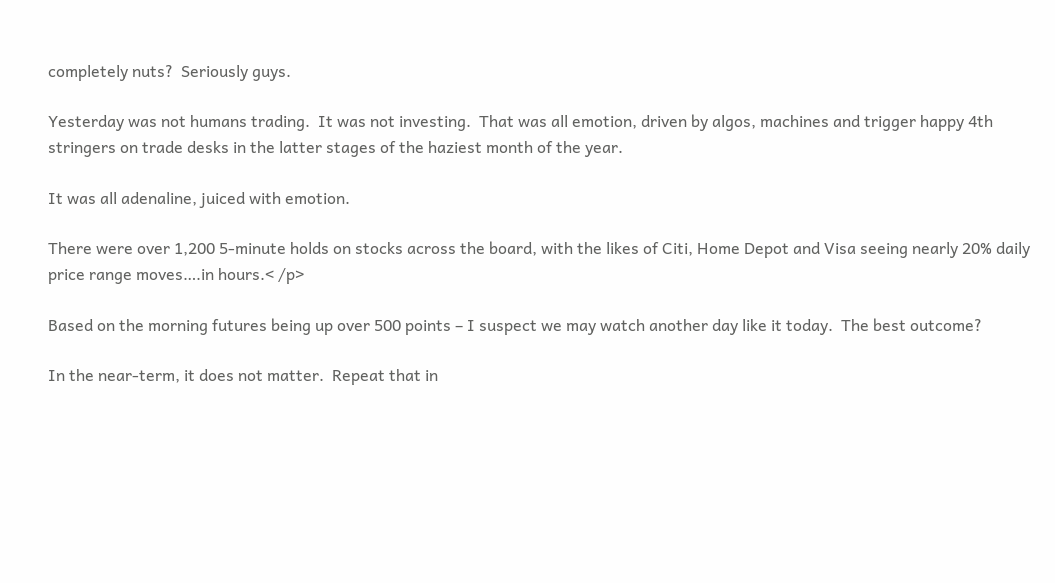completely nuts?  Seriously guys.

Yesterday was not humans trading.  It was not investing.  That was all emotion, driven by algos, machines and trigger happy 4th stringers on trade desks in the latter stages of the haziest month of the year.

It was all adenaline, juiced with emotion.

There were over 1,200 5-minute holds on stocks across the board, with the likes of Citi, Home Depot and Visa seeing nearly 20% daily price range moves….in hours.< /p>

Based on the morning futures being up over 500 points – I suspect we may watch another day like it today.  The best outcome?

In the near-term, it does not matter.  Repeat that in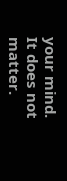your mind.  It does not matter.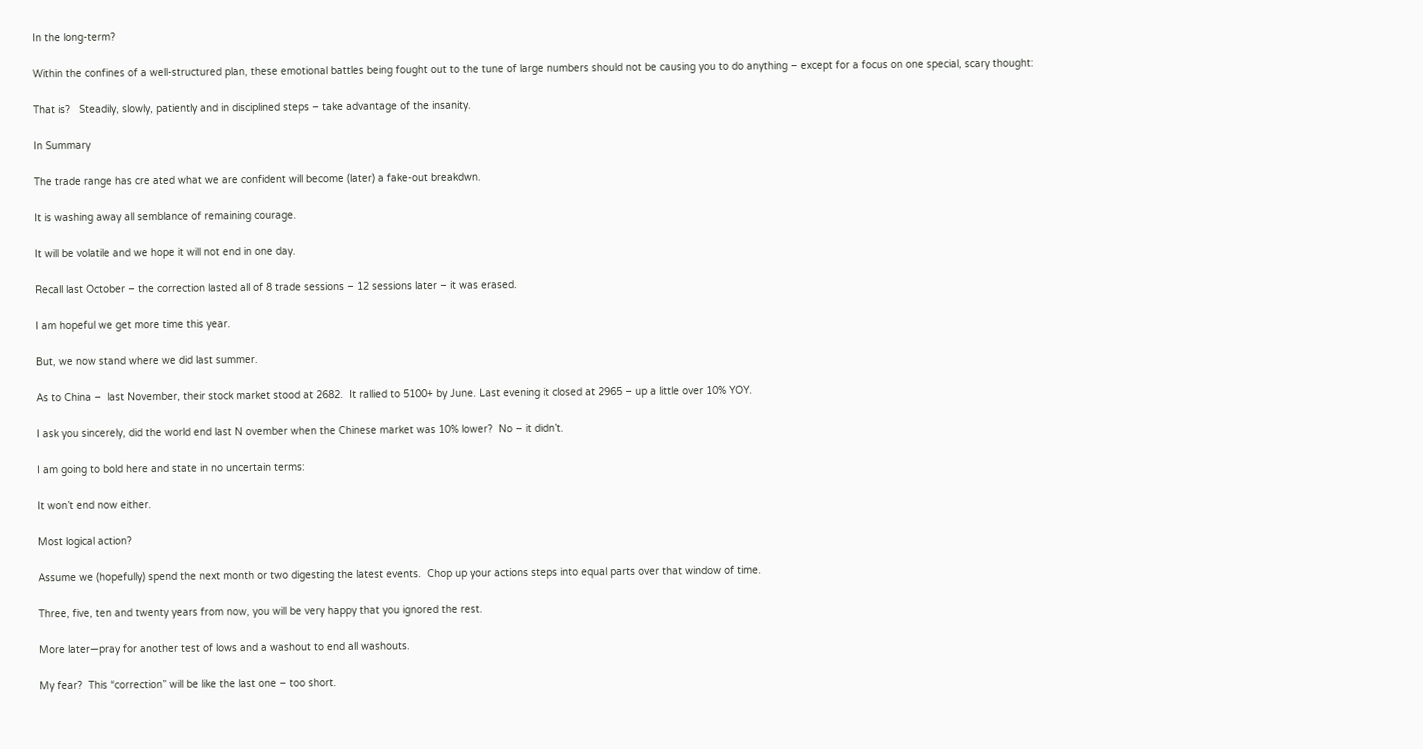In the long-term?

Within the confines of a well-structured plan, these emotional battles being fought out to the tune of large numbers should not be causing you to do anything – except for a focus on one special, scary thought:

That is?   Steadily, slowly, patiently and in disciplined steps – take advantage of the insanity.

In Summary

The trade range has cre ated what we are confident will become (later) a fake-out breakdwn.

It is washing away all semblance of remaining courage.

It will be volatile and we hope it will not end in one day.

Recall last October – the correction lasted all of 8 trade sessions – 12 sessions later – it was erased.

I am hopeful we get more time this year.

But, we now stand where we did last summer.

As to China –  last November, their stock market stood at 2682.  It rallied to 5100+ by June. Last evening it closed at 2965 – up a little over 10% YOY.

I ask you sincerely, did the world end last N ovember when the Chinese market was 10% lower?  No – it didn’t.

I am going to bold here and state in no uncertain terms:

It won’t end now either.

Most logical action?

Assume we (hopefully) spend the next month or two digesting the latest events.  Chop up your actions steps into equal parts over that window of time.

Three, five, ten and twenty years from now, you will be very happy that you ignored the rest.

More later—pray for another test of lows and a washout to end all washouts.

My fear?  This “correction” will be like the last one – too short.